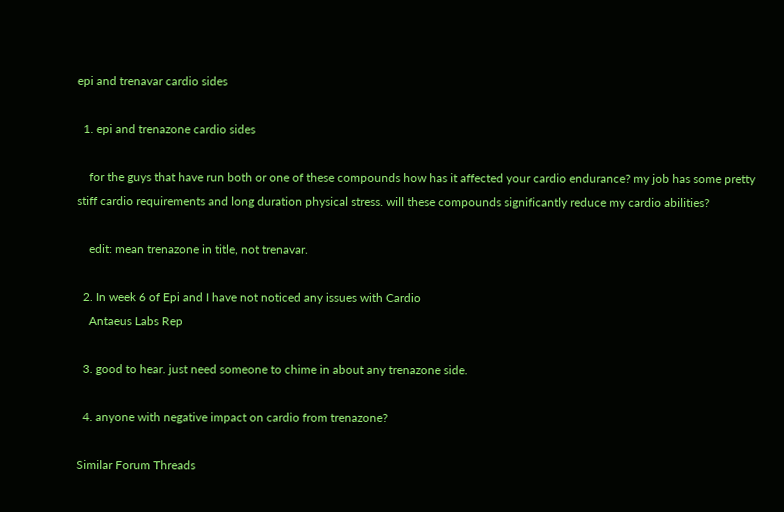epi and trenavar cardio sides

  1. epi and trenazone cardio sides

    for the guys that have run both or one of these compounds how has it affected your cardio endurance? my job has some pretty stiff cardio requirements and long duration physical stress. will these compounds significantly reduce my cardio abilities?

    edit: mean trenazone in title, not trenavar.

  2. In week 6 of Epi and I have not noticed any issues with Cardio
    Antaeus Labs Rep

  3. good to hear. just need someone to chime in about any trenazone side.

  4. anyone with negative impact on cardio from trenazone?

Similar Forum Threads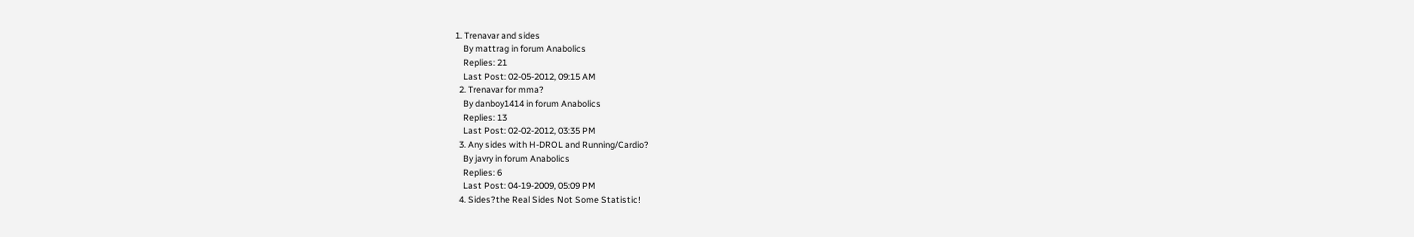1. Trenavar and sides
    By mattrag in forum Anabolics
    Replies: 21
    Last Post: 02-05-2012, 09:15 AM
  2. Trenavar for mma?
    By danboy1414 in forum Anabolics
    Replies: 13
    Last Post: 02-02-2012, 03:35 PM
  3. Any sides with H-DROL and Running/Cardio?
    By javry in forum Anabolics
    Replies: 6
    Last Post: 04-19-2009, 05:09 PM
  4. Sides?the Real Sides Not Some Statistic!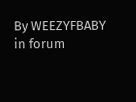By WEEZYFBABY in forum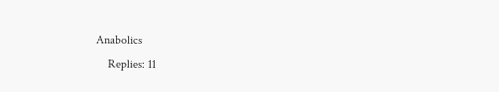Anabolics
    Replies: 11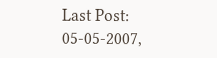Last Post: 05-05-2007,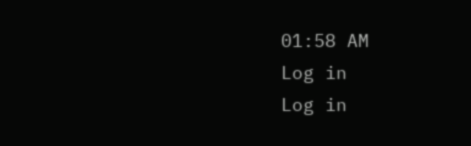01:58 AM
Log in
Log in